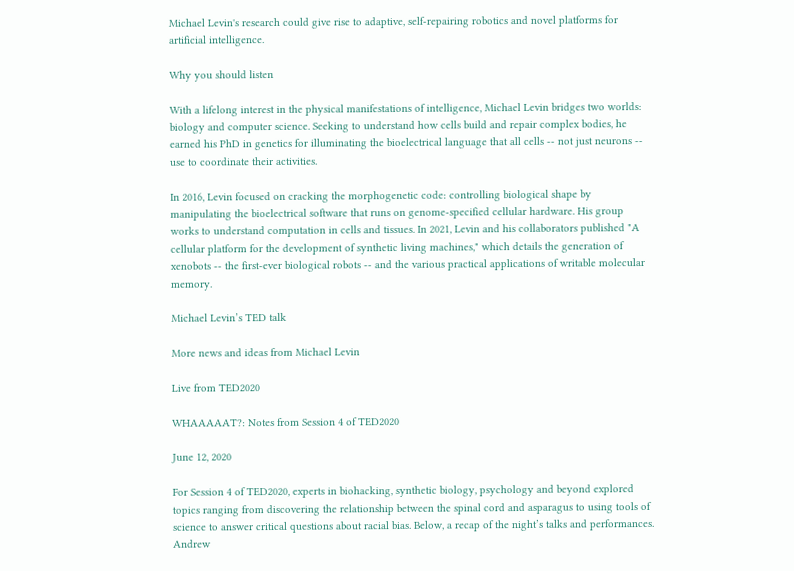Michael Levin's research could give rise to adaptive, self-repairing robotics and novel platforms for artificial intelligence.

Why you should listen

With a lifelong interest in the physical manifestations of intelligence, Michael Levin bridges two worlds: biology and computer science. Seeking to understand how cells build and repair complex bodies, he earned his PhD in genetics for illuminating the bioelectrical language that all cells -- not just neurons -- use to coordinate their activities.

In 2016, Levin focused on cracking the morphogenetic code: controlling biological shape by manipulating the bioelectrical software that runs on genome-specified cellular hardware. His group works to understand computation in cells and tissues. In 2021, Levin and his collaborators published "A cellular platform for the development of synthetic living machines," which details the generation of xenobots -- the first-ever biological robots -- and the various practical applications of writable molecular memory.

Michael Levin’s TED talk

More news and ideas from Michael Levin

Live from TED2020

WHAAAAAT?: Notes from Session 4 of TED2020

June 12, 2020

For Session 4 of TED2020, experts in biohacking, synthetic biology, psychology and beyond explored topics ranging from discovering the relationship between the spinal cord and asparagus to using tools of science to answer critical questions about racial bias. Below, a recap of the night’s talks and performances. Andrew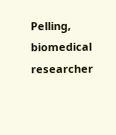Pelling, biomedical researcher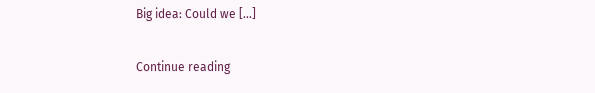Big idea: Could we […]

Continue reading